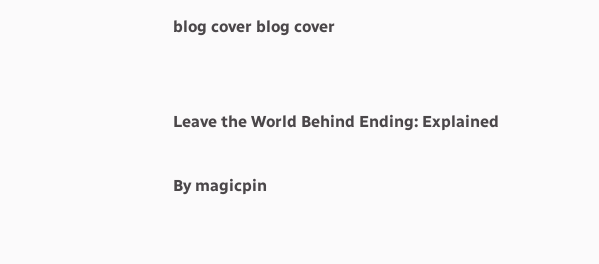blog cover blog cover


Leave the World Behind Ending: Explained

By magicpin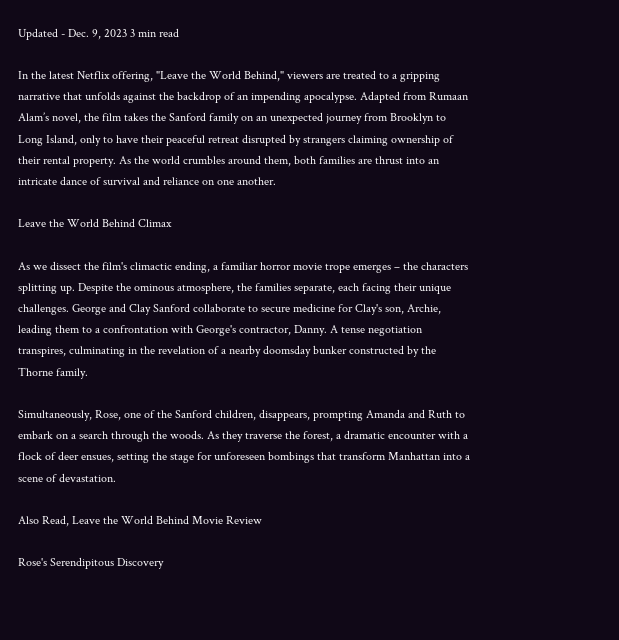Updated - Dec. 9, 2023 3 min read

In the latest Netflix offering, "Leave the World Behind," viewers are treated to a gripping narrative that unfolds against the backdrop of an impending apocalypse. Adapted from Rumaan Alam’s novel, the film takes the Sanford family on an unexpected journey from Brooklyn to Long Island, only to have their peaceful retreat disrupted by strangers claiming ownership of their rental property. As the world crumbles around them, both families are thrust into an intricate dance of survival and reliance on one another.

Leave the World Behind Climax

As we dissect the film's climactic ending, a familiar horror movie trope emerges – the characters splitting up. Despite the ominous atmosphere, the families separate, each facing their unique challenges. George and Clay Sanford collaborate to secure medicine for Clay's son, Archie, leading them to a confrontation with George's contractor, Danny. A tense negotiation transpires, culminating in the revelation of a nearby doomsday bunker constructed by the Thorne family.

Simultaneously, Rose, one of the Sanford children, disappears, prompting Amanda and Ruth to embark on a search through the woods. As they traverse the forest, a dramatic encounter with a flock of deer ensues, setting the stage for unforeseen bombings that transform Manhattan into a scene of devastation.

Also Read, Leave the World Behind Movie Review

Rose's Serendipitous Discovery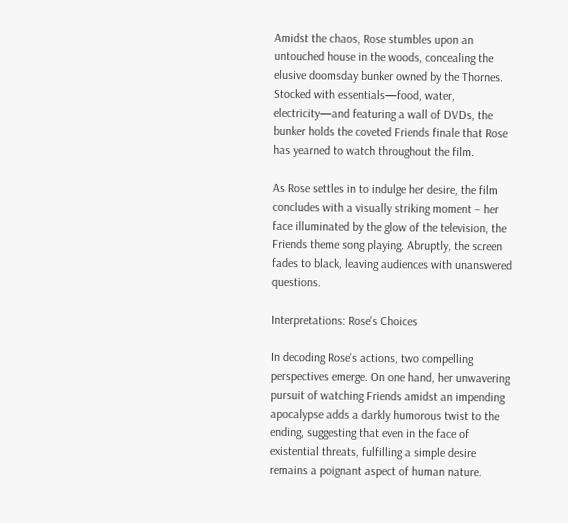Amidst the chaos, Rose stumbles upon an untouched house in the woods, concealing the elusive doomsday bunker owned by the Thornes. Stocked with essentials—food, water, electricity—and featuring a wall of DVDs, the bunker holds the coveted Friends finale that Rose has yearned to watch throughout the film.

As Rose settles in to indulge her desire, the film concludes with a visually striking moment – her face illuminated by the glow of the television, the Friends theme song playing. Abruptly, the screen fades to black, leaving audiences with unanswered questions.

Interpretations: Rose's Choices

In decoding Rose's actions, two compelling perspectives emerge. On one hand, her unwavering pursuit of watching Friends amidst an impending apocalypse adds a darkly humorous twist to the ending, suggesting that even in the face of existential threats, fulfilling a simple desire remains a poignant aspect of human nature.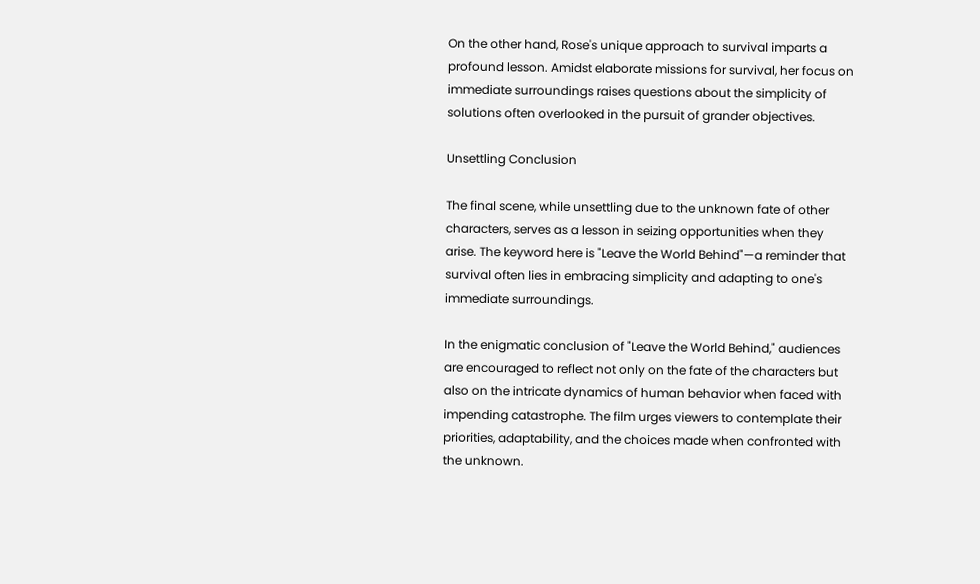On the other hand, Rose's unique approach to survival imparts a profound lesson. Amidst elaborate missions for survival, her focus on immediate surroundings raises questions about the simplicity of solutions often overlooked in the pursuit of grander objectives.

Unsettling Conclusion

The final scene, while unsettling due to the unknown fate of other characters, serves as a lesson in seizing opportunities when they arise. The keyword here is "Leave the World Behind"—a reminder that survival often lies in embracing simplicity and adapting to one's immediate surroundings.

In the enigmatic conclusion of "Leave the World Behind," audiences are encouraged to reflect not only on the fate of the characters but also on the intricate dynamics of human behavior when faced with impending catastrophe. The film urges viewers to contemplate their priorities, adaptability, and the choices made when confronted with the unknown.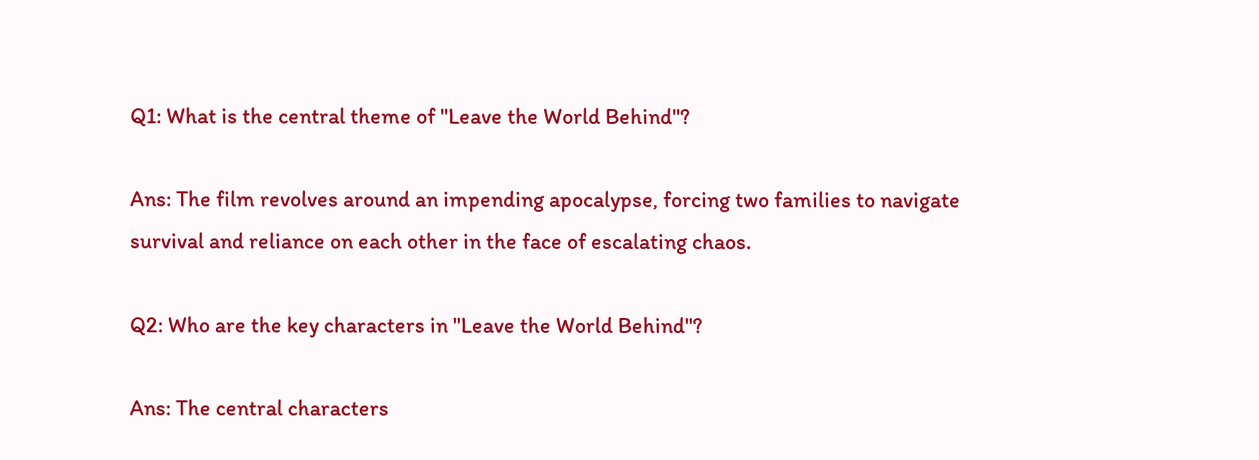Q1: What is the central theme of "Leave the World Behind"?

Ans: The film revolves around an impending apocalypse, forcing two families to navigate survival and reliance on each other in the face of escalating chaos.

Q2: Who are the key characters in "Leave the World Behind"?

Ans: The central characters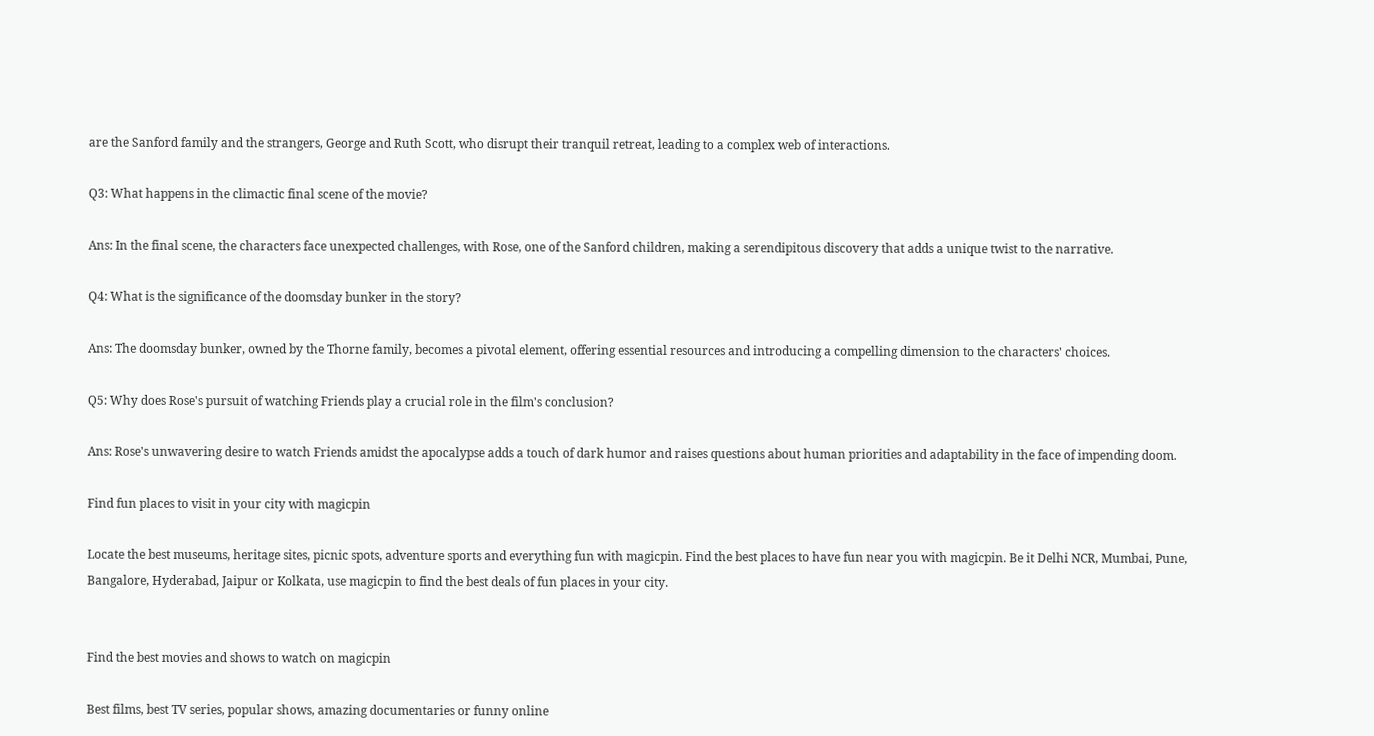are the Sanford family and the strangers, George and Ruth Scott, who disrupt their tranquil retreat, leading to a complex web of interactions.

Q3: What happens in the climactic final scene of the movie?

Ans: In the final scene, the characters face unexpected challenges, with Rose, one of the Sanford children, making a serendipitous discovery that adds a unique twist to the narrative.

Q4: What is the significance of the doomsday bunker in the story?

Ans: The doomsday bunker, owned by the Thorne family, becomes a pivotal element, offering essential resources and introducing a compelling dimension to the characters' choices.

Q5: Why does Rose's pursuit of watching Friends play a crucial role in the film's conclusion?

Ans: Rose's unwavering desire to watch Friends amidst the apocalypse adds a touch of dark humor and raises questions about human priorities and adaptability in the face of impending doom.

Find fun places to visit in your city with magicpin

Locate the best museums, heritage sites, picnic spots, adventure sports and everything fun with magicpin. Find the best places to have fun near you with magicpin. Be it Delhi NCR, Mumbai, Pune, Bangalore, Hyderabad, Jaipur or Kolkata, use magicpin to find the best deals of fun places in your city.


Find the best movies and shows to watch on magicpin

Best films, best TV series, popular shows, amazing documentaries or funny online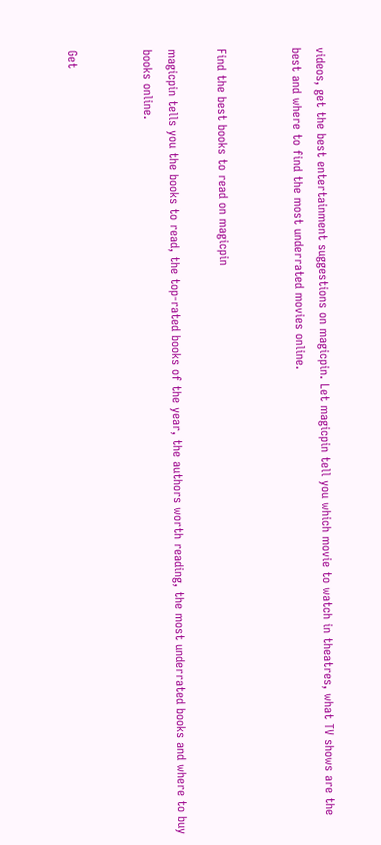videos, get the best entertainment suggestions on magicpin. Let magicpin tell you which movie to watch in theatres, what TV shows are the best and where to find the most underrated movies online.


Find the best books to read on magicpin

magicpin tells you the books to read, the top-rated books of the year, the authors worth reading, the most underrated books and where to buy books online.


Get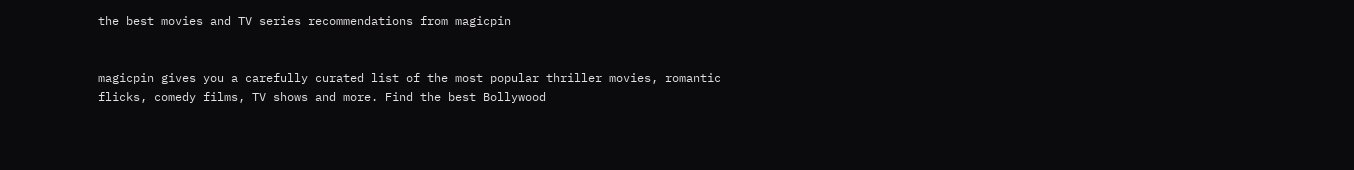the best movies and TV series recommendations from magicpin


magicpin gives you a carefully curated list of the most popular thriller movies, romantic flicks, comedy films, TV shows and more. Find the best Bollywood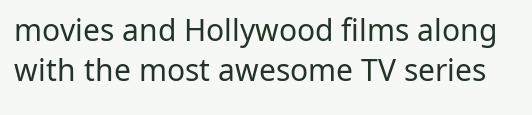movies and Hollywood films along with the most awesome TV series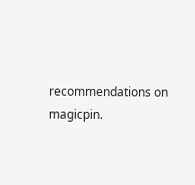recommendations on magicpin.